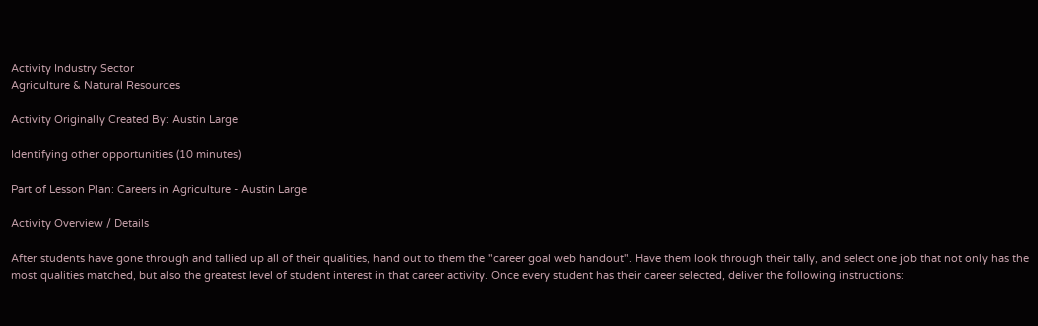Activity Industry Sector
Agriculture & Natural Resources

Activity Originally Created By: Austin Large

Identifying other opportunities (10 minutes)

Part of Lesson Plan: Careers in Agriculture - Austin Large

Activity Overview / Details

After students have gone through and tallied up all of their qualities, hand out to them the "career goal web handout". Have them look through their tally, and select one job that not only has the most qualities matched, but also the greatest level of student interest in that career activity. Once every student has their career selected, deliver the following instructions: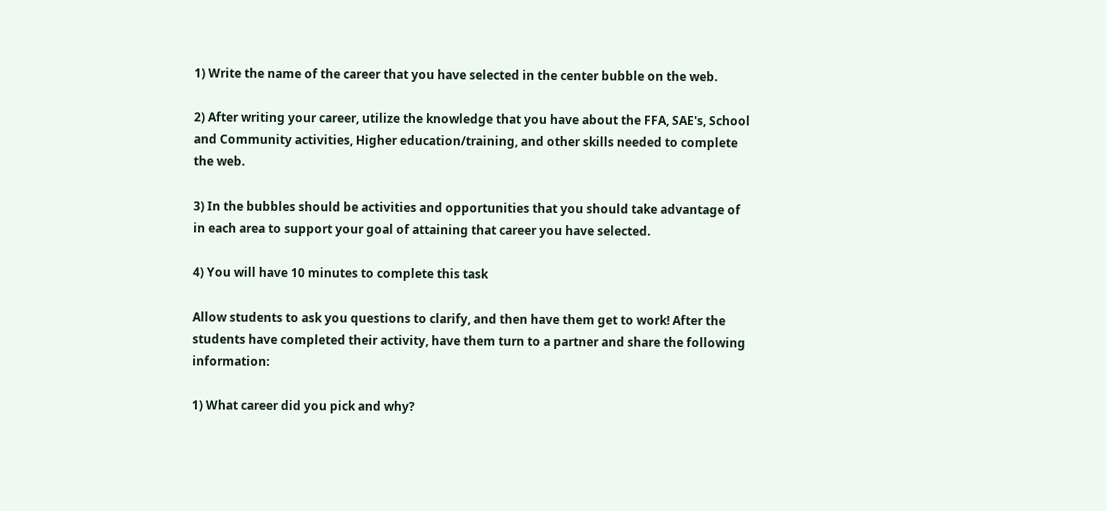1) Write the name of the career that you have selected in the center bubble on the web.

2) After writing your career, utilize the knowledge that you have about the FFA, SAE's, School and Community activities, Higher education/training, and other skills needed to complete the web.

3) In the bubbles should be activities and opportunities that you should take advantage of in each area to support your goal of attaining that career you have selected.

4) You will have 10 minutes to complete this task

Allow students to ask you questions to clarify, and then have them get to work! After the students have completed their activity, have them turn to a partner and share the following information:

1) What career did you pick and why?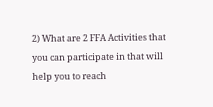2) What are 2 FFA Activities that you can participate in that will help you to reach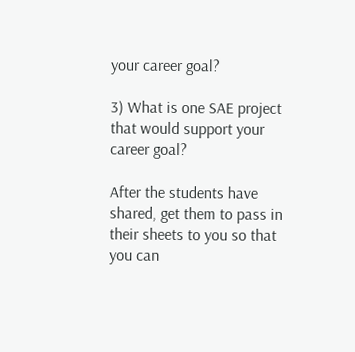your career goal?

3) What is one SAE project that would support your career goal?

After the students have shared, get them to pass in their sheets to you so that you can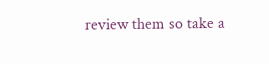review them so take a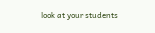look at your students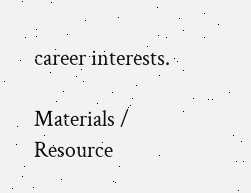career interests.

Materials / Resource